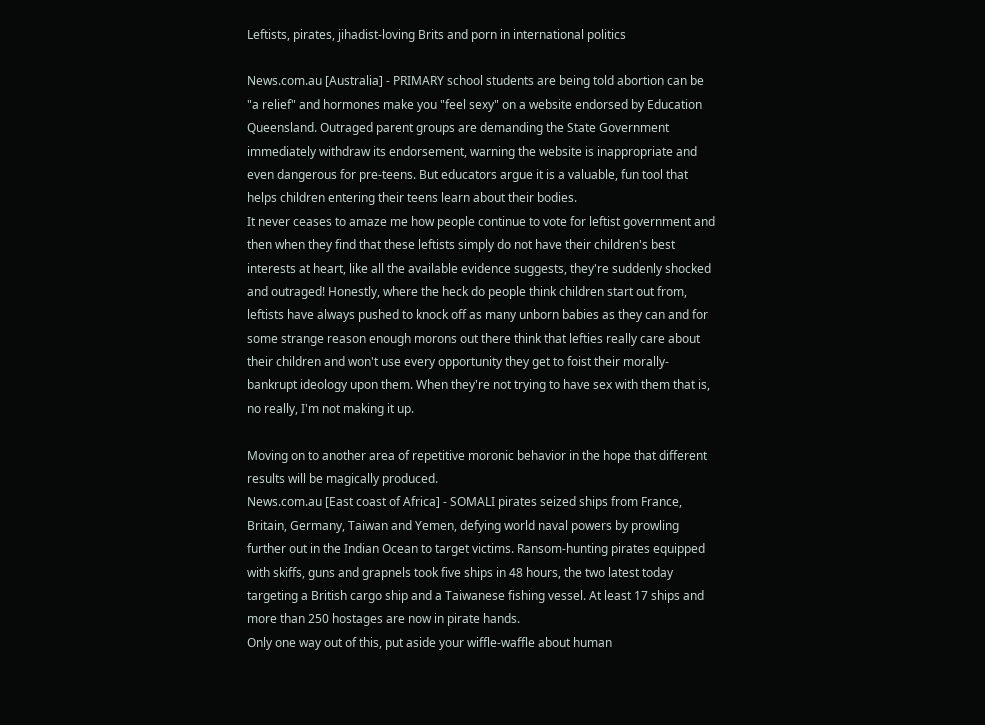Leftists, pirates, jihadist-loving Brits and porn in international politics

News.com.au [Australia] - PRIMARY school students are being told abortion can be "a relief" and hormones make you "feel sexy" on a website endorsed by Education Queensland. Outraged parent groups are demanding the State Government immediately withdraw its endorsement, warning the website is inappropriate and even dangerous for pre-teens. But educators argue it is a valuable, fun tool that helps children entering their teens learn about their bodies.
It never ceases to amaze me how people continue to vote for leftist government and then when they find that these leftists simply do not have their children's best interests at heart, like all the available evidence suggests, they're suddenly shocked and outraged! Honestly, where the heck do people think children start out from, leftists have always pushed to knock off as many unborn babies as they can and for some strange reason enough morons out there think that lefties really care about their children and won't use every opportunity they get to foist their morally-bankrupt ideology upon them. When they're not trying to have sex with them that is, no really, I'm not making it up.

Moving on to another area of repetitive moronic behavior in the hope that different results will be magically produced.
News.com.au [East coast of Africa] - SOMALI pirates seized ships from France, Britain, Germany, Taiwan and Yemen, defying world naval powers by prowling further out in the Indian Ocean to target victims. Ransom-hunting pirates equipped with skiffs, guns and grapnels took five ships in 48 hours, the two latest today targeting a British cargo ship and a Taiwanese fishing vessel. At least 17 ships and more than 250 hostages are now in pirate hands.
Only one way out of this, put aside your wiffle-waffle about human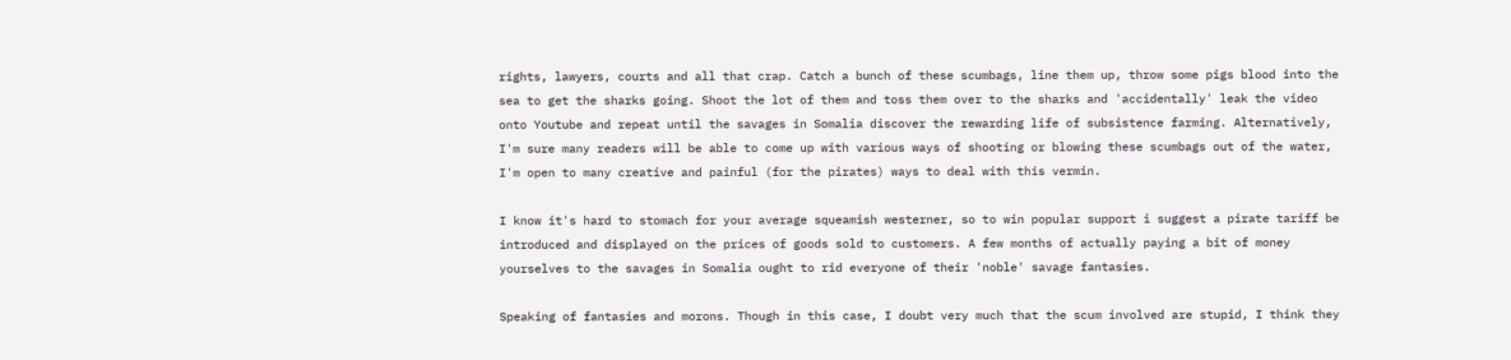rights, lawyers, courts and all that crap. Catch a bunch of these scumbags, line them up, throw some pigs blood into the sea to get the sharks going. Shoot the lot of them and toss them over to the sharks and 'accidentally' leak the video onto Youtube and repeat until the savages in Somalia discover the rewarding life of subsistence farming. Alternatively, I'm sure many readers will be able to come up with various ways of shooting or blowing these scumbags out of the water, I'm open to many creative and painful (for the pirates) ways to deal with this vermin.

I know it's hard to stomach for your average squeamish westerner, so to win popular support i suggest a pirate tariff be introduced and displayed on the prices of goods sold to customers. A few months of actually paying a bit of money yourselves to the savages in Somalia ought to rid everyone of their 'noble' savage fantasies.

Speaking of fantasies and morons. Though in this case, I doubt very much that the scum involved are stupid, I think they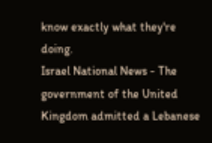know exactly what they're doing.
Israel National News - The government of the United Kingdom admitted a Lebanese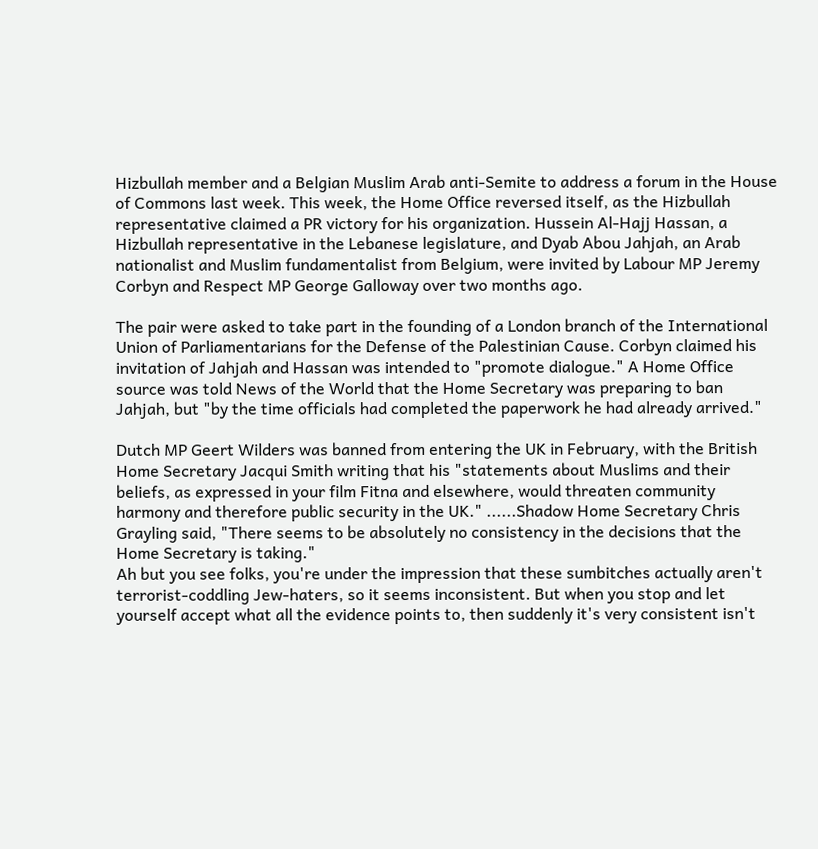Hizbullah member and a Belgian Muslim Arab anti-Semite to address a forum in the House of Commons last week. This week, the Home Office reversed itself, as the Hizbullah representative claimed a PR victory for his organization. Hussein Al-Hajj Hassan, a Hizbullah representative in the Lebanese legislature, and Dyab Abou Jahjah, an Arab nationalist and Muslim fundamentalist from Belgium, were invited by Labour MP Jeremy Corbyn and Respect MP George Galloway over two months ago.

The pair were asked to take part in the founding of a London branch of the International Union of Parliamentarians for the Defense of the Palestinian Cause. Corbyn claimed his invitation of Jahjah and Hassan was intended to "promote dialogue." A Home Office source was told News of the World that the Home Secretary was preparing to ban Jahjah, but "by the time officials had completed the paperwork he had already arrived."

Dutch MP Geert Wilders was banned from entering the UK in February, with the British Home Secretary Jacqui Smith writing that his "statements about Muslims and their beliefs, as expressed in your film Fitna and elsewhere, would threaten community harmony and therefore public security in the UK." ......Shadow Home Secretary Chris Grayling said, "There seems to be absolutely no consistency in the decisions that the Home Secretary is taking."
Ah but you see folks, you're under the impression that these sumbitches actually aren't terrorist-coddling Jew-haters, so it seems inconsistent. But when you stop and let yourself accept what all the evidence points to, then suddenly it's very consistent isn't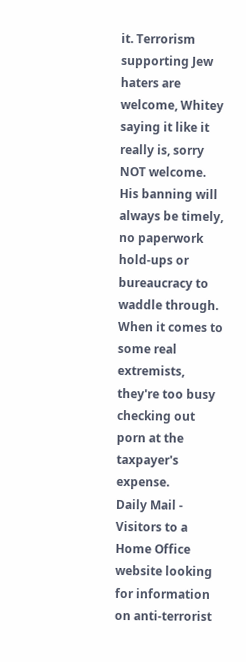it. Terrorism supporting Jew haters are welcome, Whitey saying it like it really is, sorry NOT welcome. His banning will always be timely, no paperwork hold-ups or bureaucracy to waddle through. When it comes to some real extremists, they're too busy checking out porn at the taxpayer's expense.
Daily Mail - Visitors to a Home Office website looking for information on anti-terrorist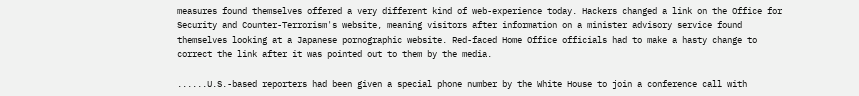measures found themselves offered a very different kind of web-experience today. Hackers changed a link on the Office for Security and Counter-Terrorism's website, meaning visitors after information on a minister advisory service found themselves looking at a Japanese pornographic website. Red-faced Home Office officials had to make a hasty change to correct the link after it was pointed out to them by the media.

......U.S.-based reporters had been given a special phone number by the White House to join a conference call with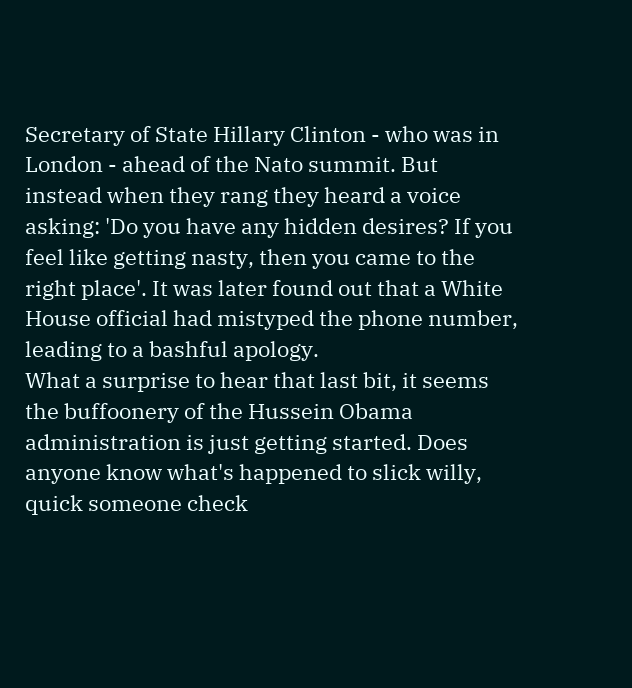Secretary of State Hillary Clinton - who was in London - ahead of the Nato summit. But instead when they rang they heard a voice asking: 'Do you have any hidden desires? If you feel like getting nasty, then you came to the right place'. It was later found out that a White House official had mistyped the phone number, leading to a bashful apology.
What a surprise to hear that last bit, it seems the buffoonery of the Hussein Obama administration is just getting started. Does anyone know what's happened to slick willy, quick someone check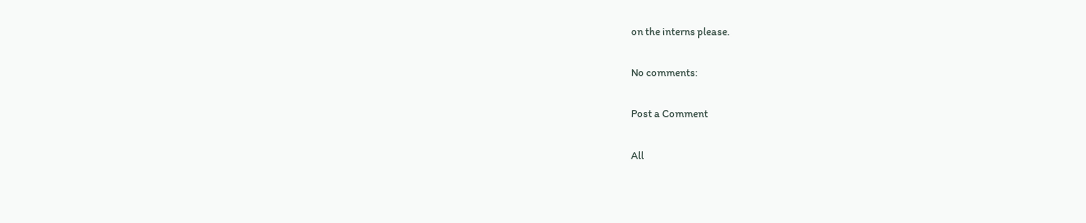on the interns please.

No comments:

Post a Comment

All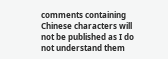comments containing Chinese characters will not be published as I do not understand them